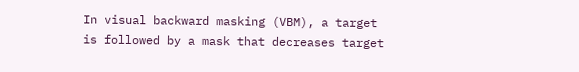In visual backward masking (VBM), a target is followed by a mask that decreases target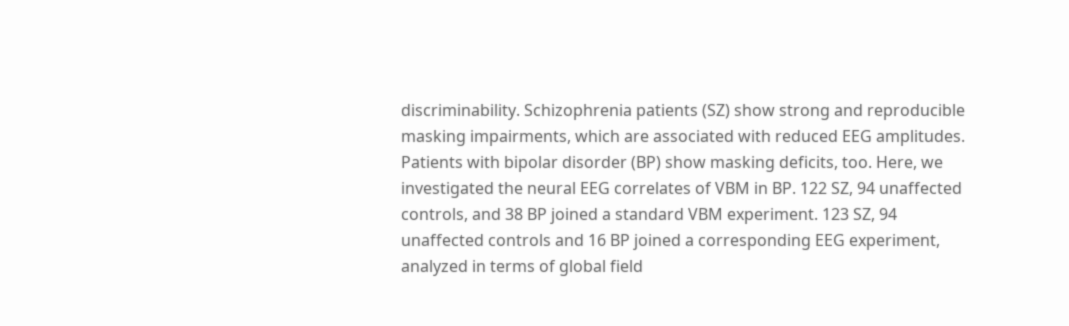discriminability. Schizophrenia patients (SZ) show strong and reproducible masking impairments, which are associated with reduced EEG amplitudes. Patients with bipolar disorder (BP) show masking deficits, too. Here, we investigated the neural EEG correlates of VBM in BP. 122 SZ, 94 unaffected controls, and 38 BP joined a standard VBM experiment. 123 SZ, 94 unaffected controls and 16 BP joined a corresponding EEG experiment, analyzed in terms of global field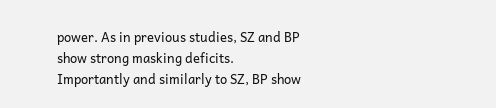power. As in previous studies, SZ and BP show strong masking deficits. Importantly and similarly to SZ, BP show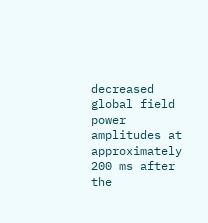decreased global field power amplitudes at approximately 200 ms after the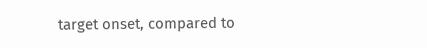target onset, compared to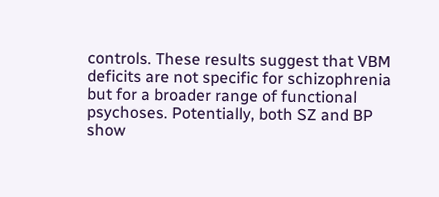controls. These results suggest that VBM deficits are not specific for schizophrenia but for a broader range of functional psychoses. Potentially, both SZ and BP show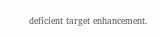deficient target enhancement.